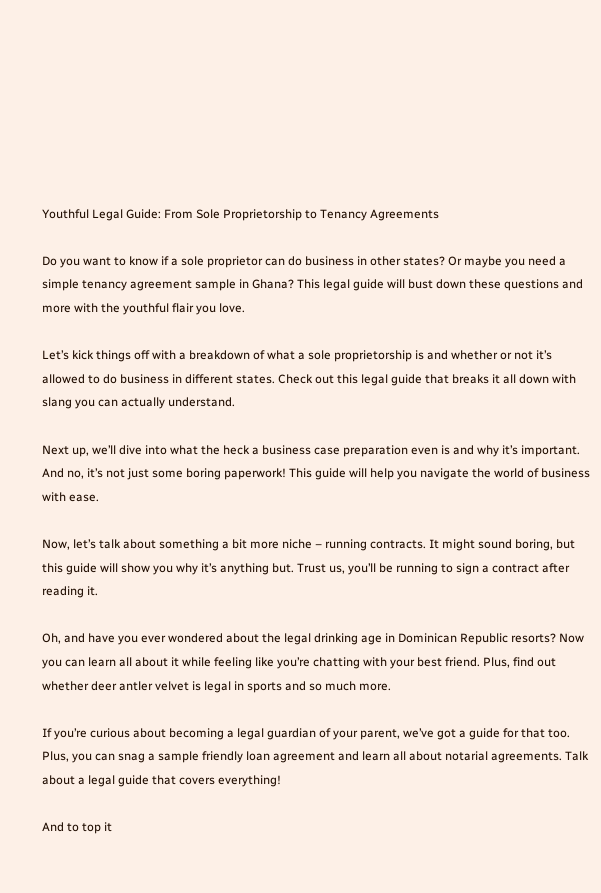Youthful Legal Guide: From Sole Proprietorship to Tenancy Agreements

Do you want to know if a sole proprietor can do business in other states? Or maybe you need a simple tenancy agreement sample in Ghana? This legal guide will bust down these questions and more with the youthful flair you love.

Let’s kick things off with a breakdown of what a sole proprietorship is and whether or not it’s allowed to do business in different states. Check out this legal guide that breaks it all down with slang you can actually understand.

Next up, we’ll dive into what the heck a business case preparation even is and why it’s important. And no, it’s not just some boring paperwork! This guide will help you navigate the world of business with ease.

Now, let’s talk about something a bit more niche – running contracts. It might sound boring, but this guide will show you why it’s anything but. Trust us, you’ll be running to sign a contract after reading it.

Oh, and have you ever wondered about the legal drinking age in Dominican Republic resorts? Now you can learn all about it while feeling like you’re chatting with your best friend. Plus, find out whether deer antler velvet is legal in sports and so much more.

If you’re curious about becoming a legal guardian of your parent, we’ve got a guide for that too. Plus, you can snag a sample friendly loan agreement and learn all about notarial agreements. Talk about a legal guide that covers everything!

And to top it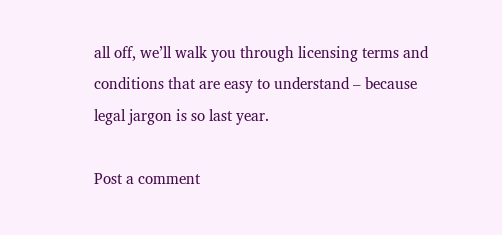all off, we’ll walk you through licensing terms and conditions that are easy to understand – because legal jargon is so last year.

Post a comment